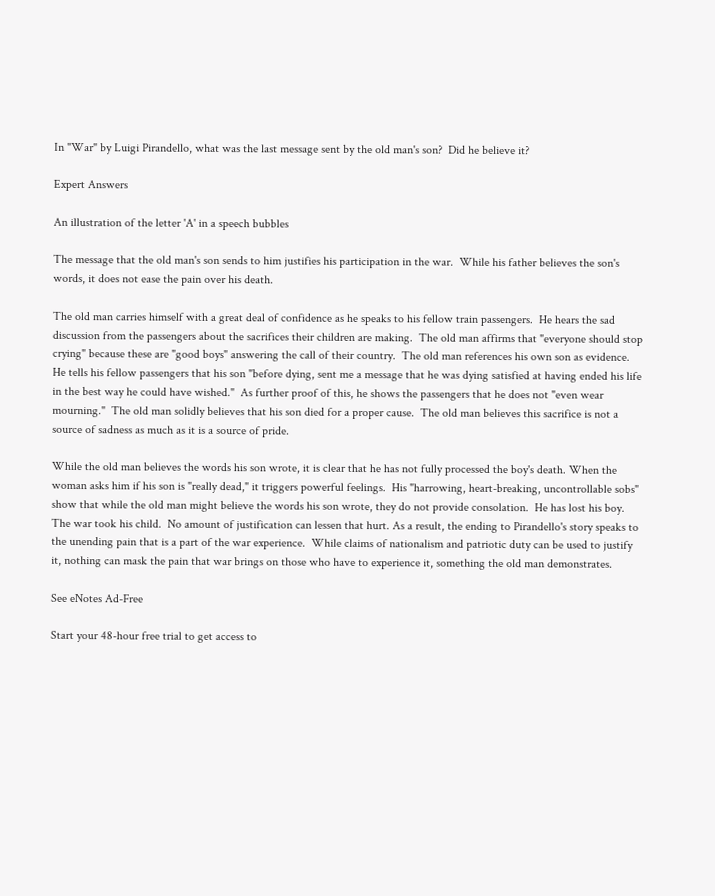In "War" by Luigi Pirandello, what was the last message sent by the old man's son?  Did he believe it?

Expert Answers

An illustration of the letter 'A' in a speech bubbles

The message that the old man's son sends to him justifies his participation in the war.  While his father believes the son's words, it does not ease the pain over his death.

The old man carries himself with a great deal of confidence as he speaks to his fellow train passengers.  He hears the sad discussion from the passengers about the sacrifices their children are making.  The old man affirms that "everyone should stop crying" because these are "good boys" answering the call of their country.  The old man references his own son as evidence.  He tells his fellow passengers that his son "before dying, sent me a message that he was dying satisfied at having ended his life in the best way he could have wished."  As further proof of this, he shows the passengers that he does not "even wear mourning."  The old man solidly believes that his son died for a proper cause.  The old man believes this sacrifice is not a source of sadness as much as it is a source of pride.

While the old man believes the words his son wrote, it is clear that he has not fully processed the boy's death. When the woman asks him if his son is "really dead," it triggers powerful feelings.  His "harrowing, heart-breaking, uncontrollable sobs" show that while the old man might believe the words his son wrote, they do not provide consolation.  He has lost his boy.  The war took his child.  No amount of justification can lessen that hurt. As a result, the ending to Pirandello's story speaks to the unending pain that is a part of the war experience.  While claims of nationalism and patriotic duty can be used to justify it, nothing can mask the pain that war brings on those who have to experience it, something the old man demonstrates.

See eNotes Ad-Free

Start your 48-hour free trial to get access to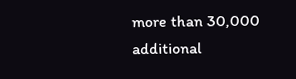more than 30,000 additional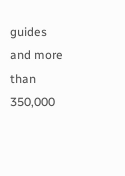guides and more than 350,000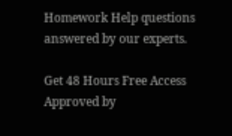Homework Help questions answered by our experts.

Get 48 Hours Free Access
Approved by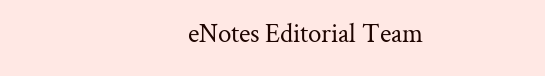eNotes Editorial Team